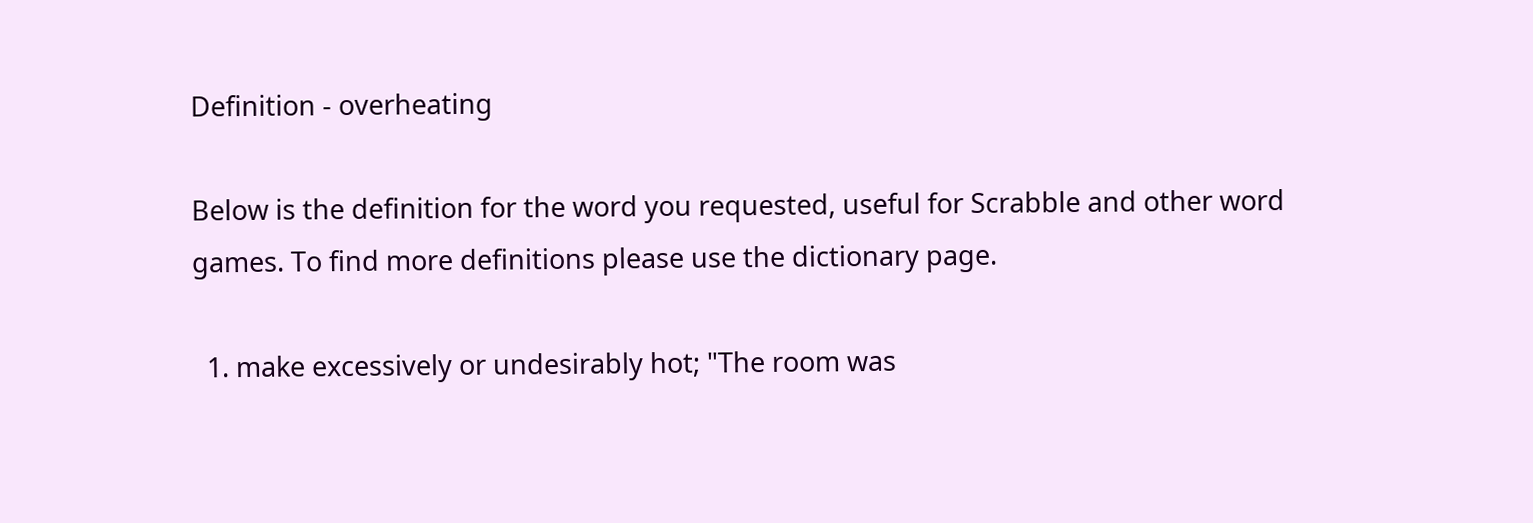Definition - overheating

Below is the definition for the word you requested, useful for Scrabble and other word games. To find more definitions please use the dictionary page.

  1. make excessively or undesirably hot; "The room was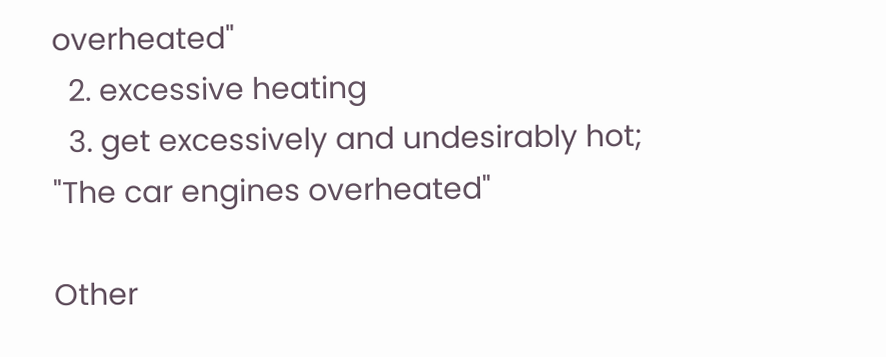overheated"
  2. excessive heating
  3. get excessively and undesirably hot; "The car engines overheated"

Other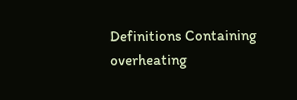Definitions Containing overheating